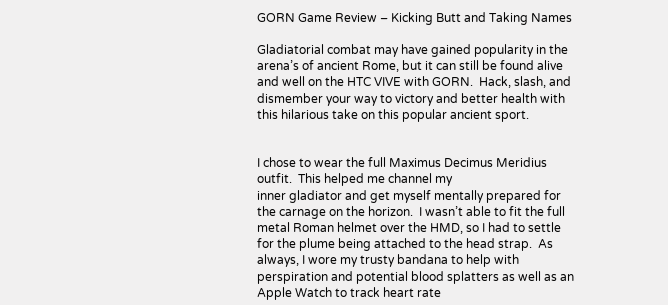GORN Game Review – Kicking Butt and Taking Names

Gladiatorial combat may have gained popularity in the arena’s of ancient Rome, but it can still be found alive and well on the HTC VIVE with GORN.  Hack, slash, and dismember your way to victory and better health with this hilarious take on this popular ancient sport.


I chose to wear the full Maximus Decimus Meridius outfit.  This helped me channel my
inner gladiator and get myself mentally prepared for the carnage on the horizon.  I wasn’t able to fit the full metal Roman helmet over the HMD, so I had to settle for the plume being attached to the head strap.  As always, I wore my trusty bandana to help with perspiration and potential blood splatters as well as an Apple Watch to track heart rate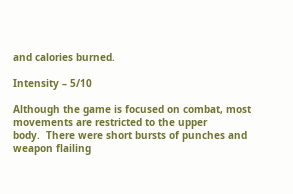and calories burned.

Intensity – 5/10

Although the game is focused on combat, most movements are restricted to the upper
body.  There were short bursts of punches and weapon flailing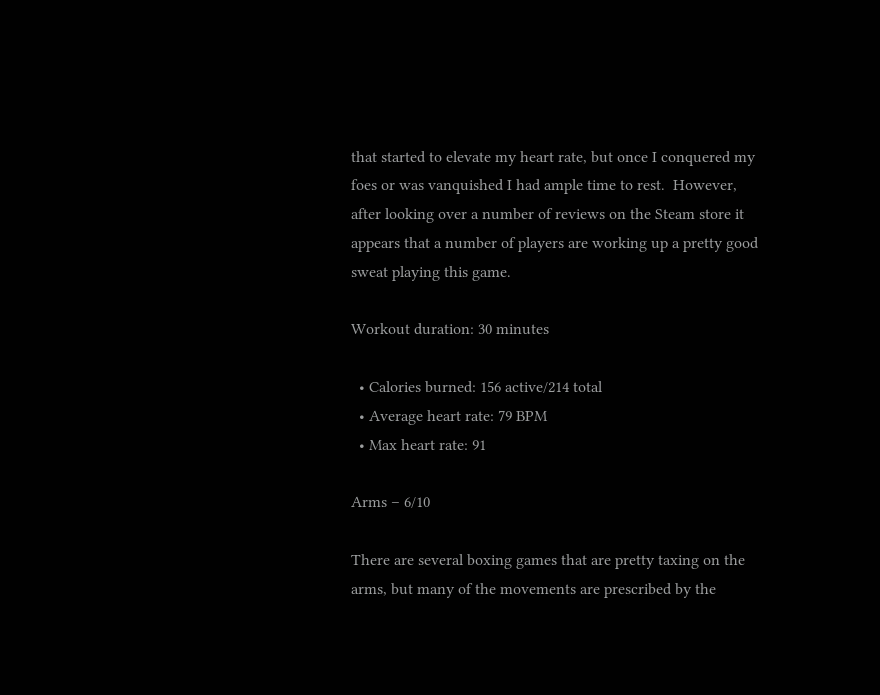that started to elevate my heart rate, but once I conquered my foes or was vanquished I had ample time to rest.  However, after looking over a number of reviews on the Steam store it appears that a number of players are working up a pretty good sweat playing this game.

Workout duration: 30 minutes

  • Calories burned: 156 active/214 total
  • Average heart rate: 79 BPM
  • Max heart rate: 91

Arms – 6/10

There are several boxing games that are pretty taxing on the arms, but many of the movements are prescribed by the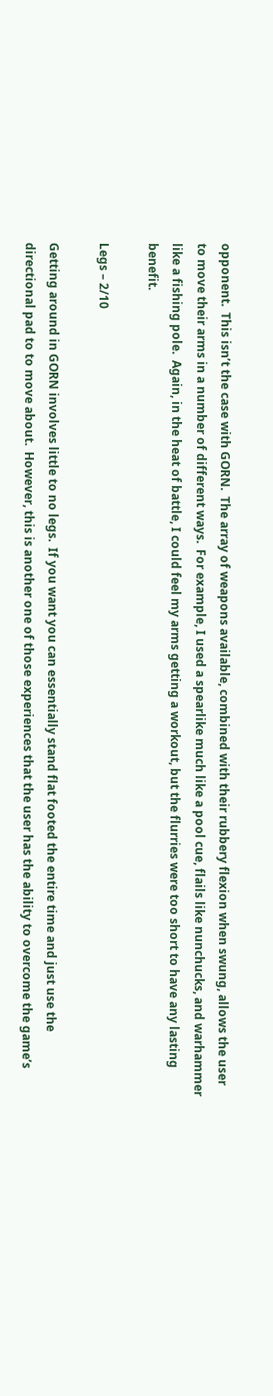opponent.  This isn’t the case with GORN.  The array of weapons available, combined with their rubbery flexion when swung, allows the user to move their arms in a number of different ways.  For example, I used a spearlike much like a pool cue, flails like nunchucks, and warhammer like a fishing pole.  Again, in the heat of battle, I could feel my arms getting a workout, but the flurries were too short to have any lasting benefit.

Legs – 2/10

Getting around in GORN involves little to no legs.  If you want you can essentially stand flat footed the entire time and just use the directional pad to to move about.  However, this is another one of those experiences that the user has the ability to overcome the game’s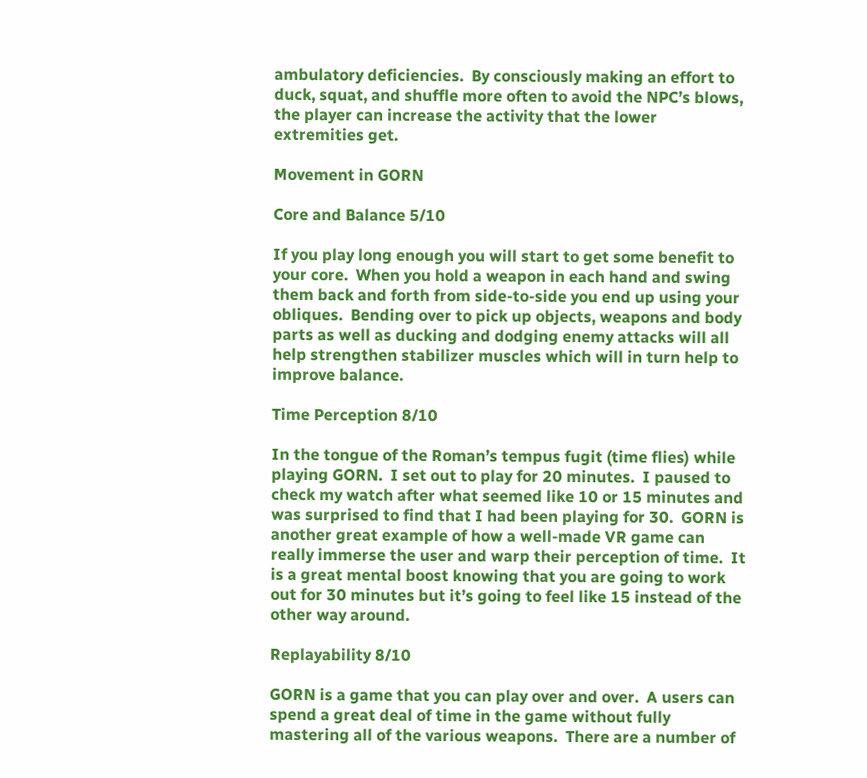ambulatory deficiencies.  By consciously making an effort to duck, squat, and shuffle more often to avoid the NPC’s blows, the player can increase the activity that the lower extremities get.

Movement in GORN

Core and Balance 5/10

If you play long enough you will start to get some benefit to your core.  When you hold a weapon in each hand and swing them back and forth from side-to-side you end up using your obliques.  Bending over to pick up objects, weapons and body parts as well as ducking and dodging enemy attacks will all help strengthen stabilizer muscles which will in turn help to improve balance.

Time Perception 8/10

In the tongue of the Roman’s tempus fugit (time flies) while playing GORN.  I set out to play for 20 minutes.  I paused to check my watch after what seemed like 10 or 15 minutes and was surprised to find that I had been playing for 30.  GORN is another great example of how a well-made VR game can really immerse the user and warp their perception of time.  It is a great mental boost knowing that you are going to work out for 30 minutes but it’s going to feel like 15 instead of the other way around.

Replayability 8/10

GORN is a game that you can play over and over.  A users can spend a great deal of time in the game without fully mastering all of the various weapons.  There are a number of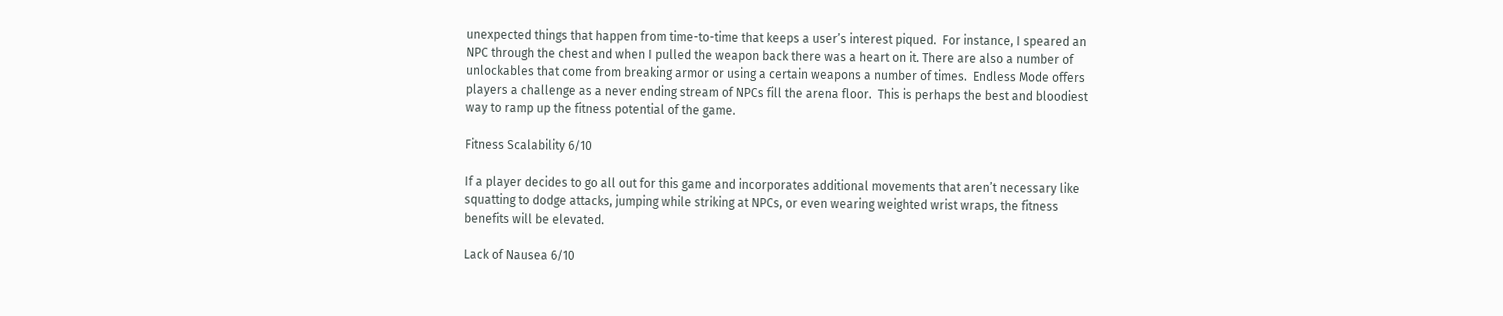unexpected things that happen from time-to-time that keeps a user’s interest piqued.  For instance, I speared an NPC through the chest and when I pulled the weapon back there was a heart on it. There are also a number of unlockables that come from breaking armor or using a certain weapons a number of times.  Endless Mode offers players a challenge as a never ending stream of NPCs fill the arena floor.  This is perhaps the best and bloodiest way to ramp up the fitness potential of the game.

Fitness Scalability 6/10

If a player decides to go all out for this game and incorporates additional movements that aren’t necessary like squatting to dodge attacks, jumping while striking at NPCs, or even wearing weighted wrist wraps, the fitness benefits will be elevated.

Lack of Nausea 6/10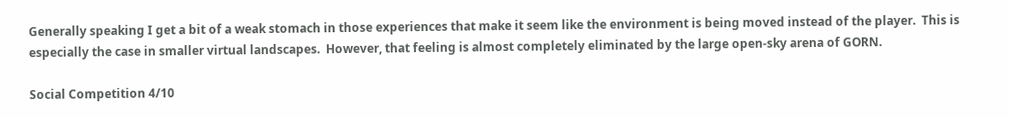Generally speaking I get a bit of a weak stomach in those experiences that make it seem like the environment is being moved instead of the player.  This is especially the case in smaller virtual landscapes.  However, that feeling is almost completely eliminated by the large open-sky arena of GORN.

Social Competition 4/10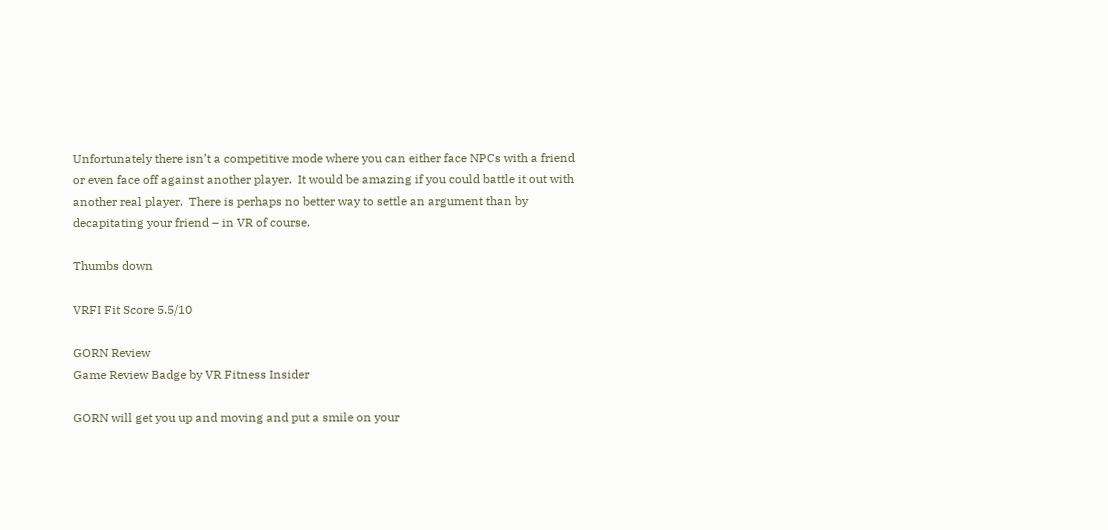Unfortunately there isn’t a competitive mode where you can either face NPCs with a friend or even face off against another player.  It would be amazing if you could battle it out with another real player.  There is perhaps no better way to settle an argument than by decapitating your friend – in VR of course.

Thumbs down

VRFI Fit Score 5.5/10

GORN Review
Game Review Badge by VR Fitness Insider

GORN will get you up and moving and put a smile on your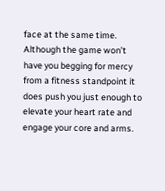face at the same time.  Although the game won’t have you begging for mercy from a fitness standpoint it does push you just enough to elevate your heart rate and engage your core and arms.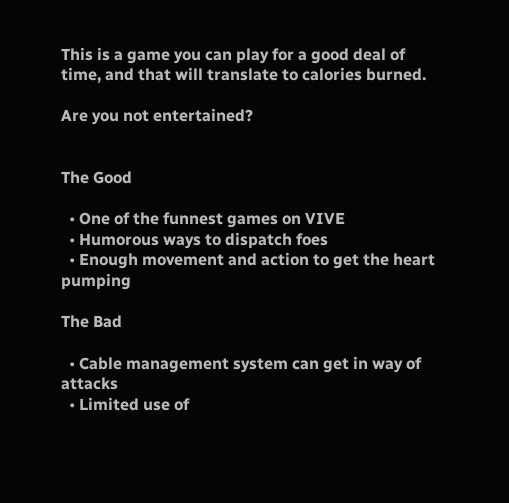This is a game you can play for a good deal of time, and that will translate to calories burned.

Are you not entertained?


The Good

  • One of the funnest games on VIVE
  • Humorous ways to dispatch foes
  • Enough movement and action to get the heart pumping

The Bad

  • Cable management system can get in way of attacks
  • Limited use of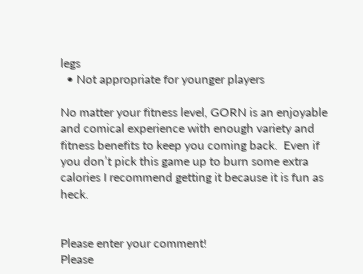legs
  • Not appropriate for younger players

No matter your fitness level, GORN is an enjoyable and comical experience with enough variety and fitness benefits to keep you coming back.  Even if you don’t pick this game up to burn some extra calories I recommend getting it because it is fun as heck.


Please enter your comment!
Please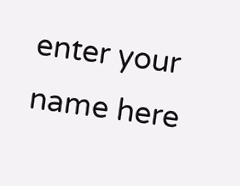enter your name here